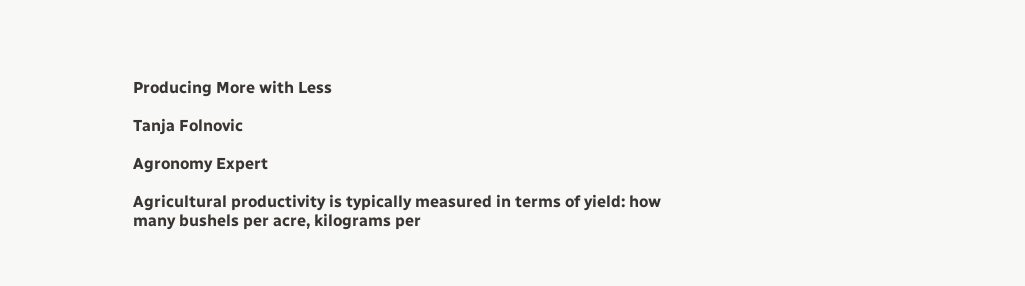Producing More with Less

Tanja Folnovic

Agronomy Expert

Agricultural productivity is typically measured in terms of yield: how many bushels per acre, kilograms per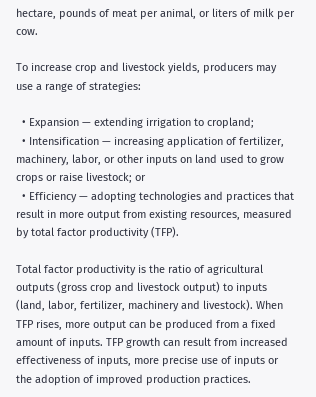hectare, pounds of meat per animal, or liters of milk per cow.

To increase crop and livestock yields, producers may use a range of strategies:

  • Expansion — extending irrigation to cropland;
  • Intensification — increasing application of fertilizer, machinery, labor, or other inputs on land used to grow crops or raise livestock; or
  • Efficiency — adopting technologies and practices that result in more output from existing resources, measured by total factor productivity (TFP).

Total factor productivity is the ratio of agricultural outputs (gross crop and livestock output) to inputs (land, labor, fertilizer, machinery and livestock). When TFP rises, more output can be produced from a fixed amount of inputs. TFP growth can result from increased effectiveness of inputs, more precise use of inputs or the adoption of improved production practices.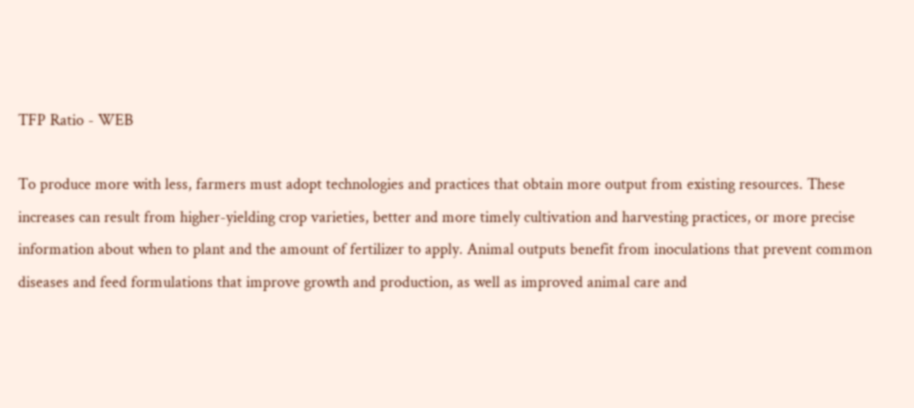TFP Ratio - WEB

To produce more with less, farmers must adopt technologies and practices that obtain more output from existing resources. These increases can result from higher-yielding crop varieties, better and more timely cultivation and harvesting practices, or more precise information about when to plant and the amount of fertilizer to apply. Animal outputs benefit from inoculations that prevent common diseases and feed formulations that improve growth and production, as well as improved animal care and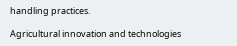handling practices.

Agricultural innovation and technologies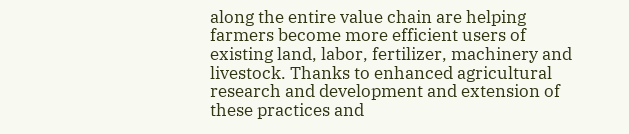along the entire value chain are helping farmers become more efficient users of existing land, labor, fertilizer, machinery and livestock. Thanks to enhanced agricultural research and development and extension of these practices and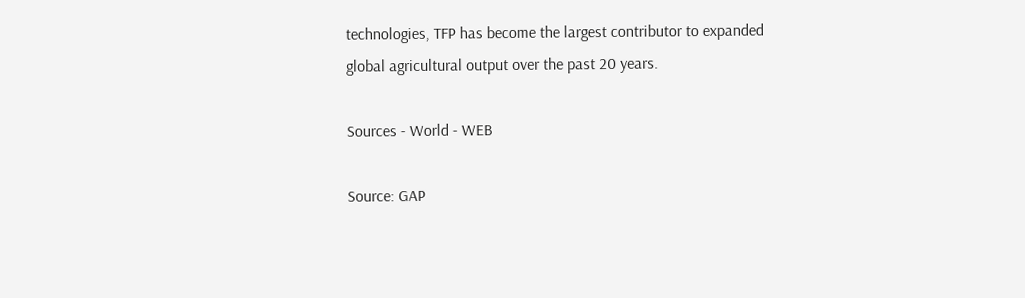technologies, TFP has become the largest contributor to expanded global agricultural output over the past 20 years.

Sources - World - WEB

Source: GAP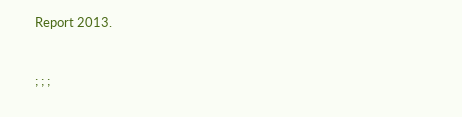Report 2013.


; ; ;